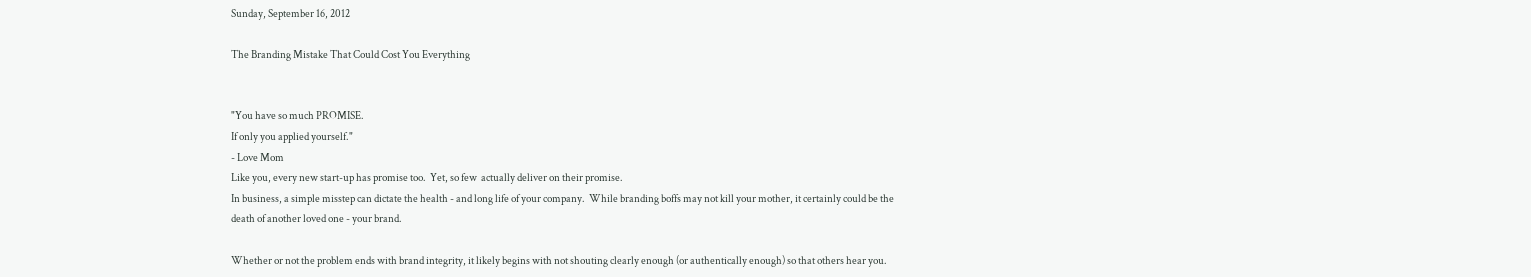Sunday, September 16, 2012

The Branding Mistake That Could Cost You Everything


"You have so much PROMISE.
If only you applied yourself."
- Love Mom
Like you, every new start-up has promise too.  Yet, so few  actually deliver on their promise.
In business, a simple misstep can dictate the health - and long life of your company.  While branding boffs may not kill your mother, it certainly could be the death of another loved one - your brand.

Whether or not the problem ends with brand integrity, it likely begins with not shouting clearly enough (or authentically enough) so that others hear you.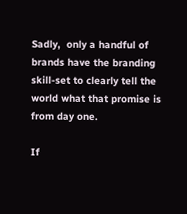Sadly,  only a handful of brands have the branding skill-set to clearly tell the world what that promise is from day one.

If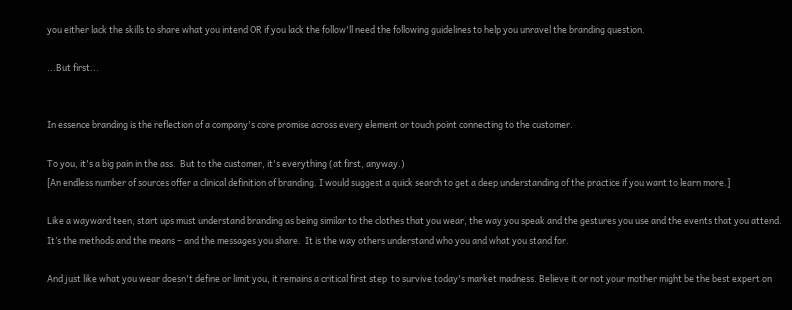you either lack the skills to share what you intend OR if you lack the follow'll need the following guidelines to help you unravel the branding question.

...But first...


In essence branding is the reflection of a company's core promise across every element or touch point connecting to the customer.

To you, it's a big pain in the ass.  But to the customer, it's everything (at first, anyway.)
[An endless number of sources offer a clinical definition of branding. I would suggest a quick search to get a deep understanding of the practice if you want to learn more.]

Like a wayward teen, start ups must understand branding as being similar to the clothes that you wear, the way you speak and the gestures you use and the events that you attend.  It’s the methods and the means – and the messages you share.  It is the way others understand who you and what you stand for.

And just like what you wear doesn't define or limit you, it remains a critical first step  to survive today's market madness. Believe it or not your mother might be the best expert on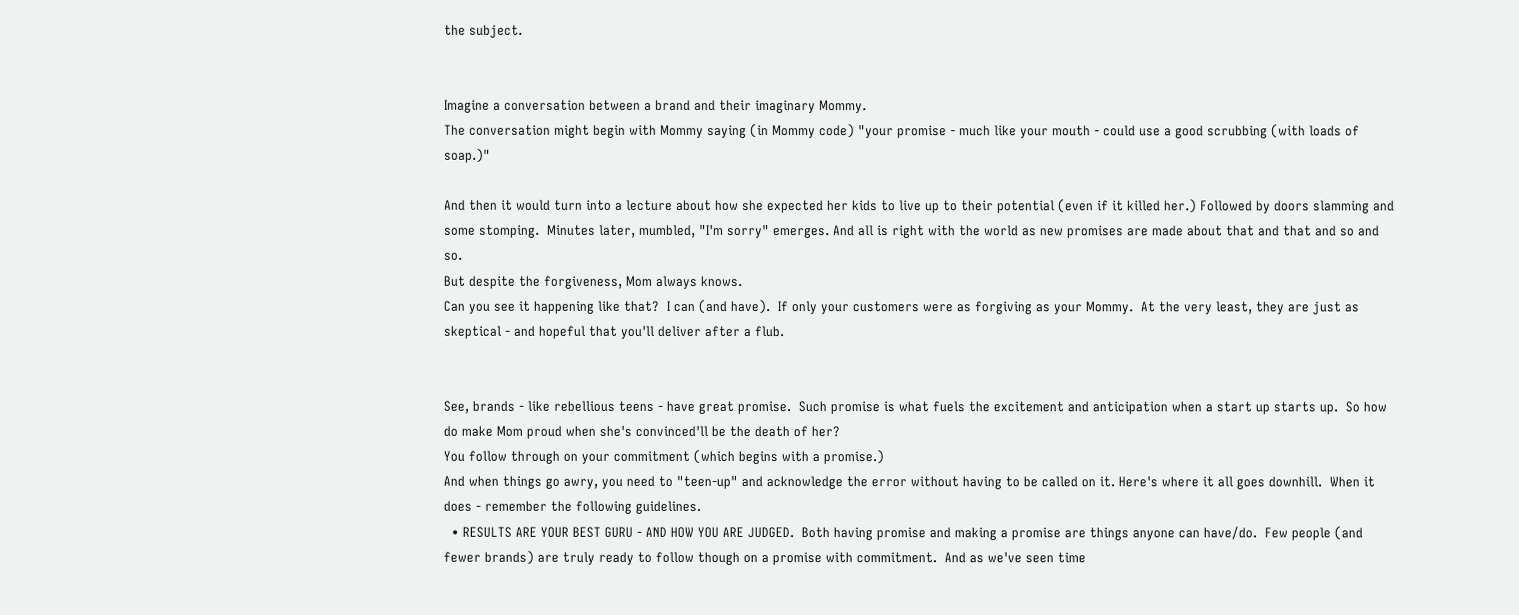the subject.


Imagine a conversation between a brand and their imaginary Mommy.
The conversation might begin with Mommy saying (in Mommy code) "your promise - much like your mouth - could use a good scrubbing (with loads of soap.)"

And then it would turn into a lecture about how she expected her kids to live up to their potential (even if it killed her.) Followed by doors slamming and some stomping.  Minutes later, mumbled, "I'm sorry" emerges. And all is right with the world as new promises are made about that and that and so and so.
But despite the forgiveness, Mom always knows.
Can you see it happening like that?  I can (and have).  If only your customers were as forgiving as your Mommy.  At the very least, they are just as skeptical - and hopeful that you'll deliver after a flub.


See, brands - like rebellious teens - have great promise.  Such promise is what fuels the excitement and anticipation when a start up starts up.  So how do make Mom proud when she's convinced'll be the death of her?
You follow through on your commitment (which begins with a promise.)
And when things go awry, you need to "teen-up" and acknowledge the error without having to be called on it. Here's where it all goes downhill.  When it does - remember the following guidelines.
  • RESULTS ARE YOUR BEST GURU - AND HOW YOU ARE JUDGED.  Both having promise and making a promise are things anyone can have/do.  Few people (and fewer brands) are truly ready to follow though on a promise with commitment.  And as we've seen time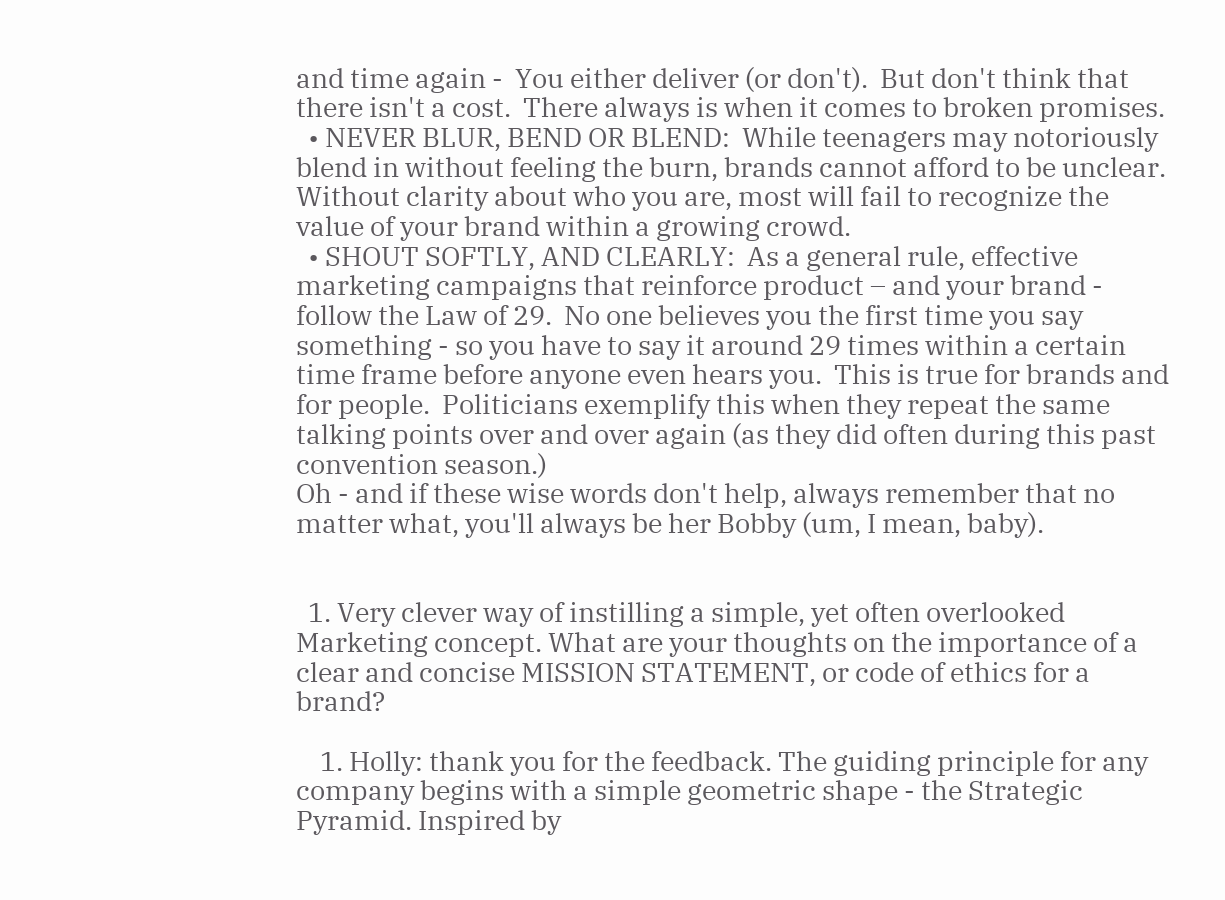and time again -  You either deliver (or don't).  But don't think that there isn't a cost.  There always is when it comes to broken promises.
  • NEVER BLUR, BEND OR BLEND:  While teenagers may notoriously blend in without feeling the burn, brands cannot afford to be unclear.  Without clarity about who you are, most will fail to recognize the value of your brand within a growing crowd.
  • SHOUT SOFTLY, AND CLEARLY:  As a general rule, effective marketing campaigns that reinforce product – and your brand - follow the Law of 29.  No one believes you the first time you say something - so you have to say it around 29 times within a certain time frame before anyone even hears you.  This is true for brands and for people.  Politicians exemplify this when they repeat the same talking points over and over again (as they did often during this past convention season.)
Oh - and if these wise words don't help, always remember that no matter what, you'll always be her Bobby (um, I mean, baby).


  1. Very clever way of instilling a simple, yet often overlooked Marketing concept. What are your thoughts on the importance of a clear and concise MISSION STATEMENT, or code of ethics for a brand?

    1. Holly: thank you for the feedback. The guiding principle for any company begins with a simple geometric shape - the Strategic Pyramid. Inspired by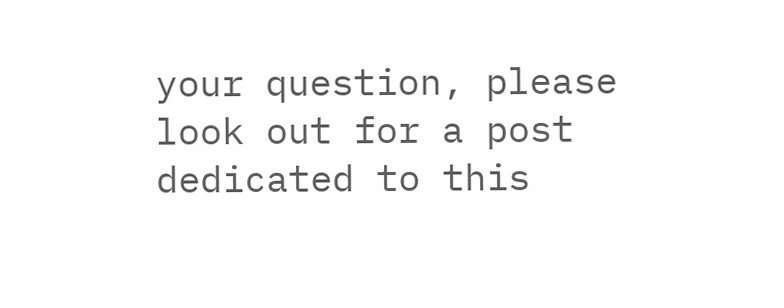your question, please look out for a post dedicated to this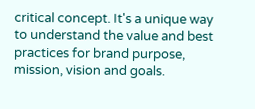critical concept. It's a unique way to understand the value and best practices for brand purpose, mission, vision and goals.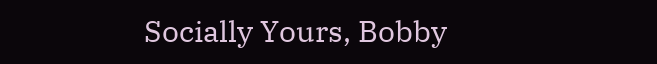Socially Yours, Bobby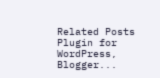Related Posts Plugin for WordPress, Blogger...